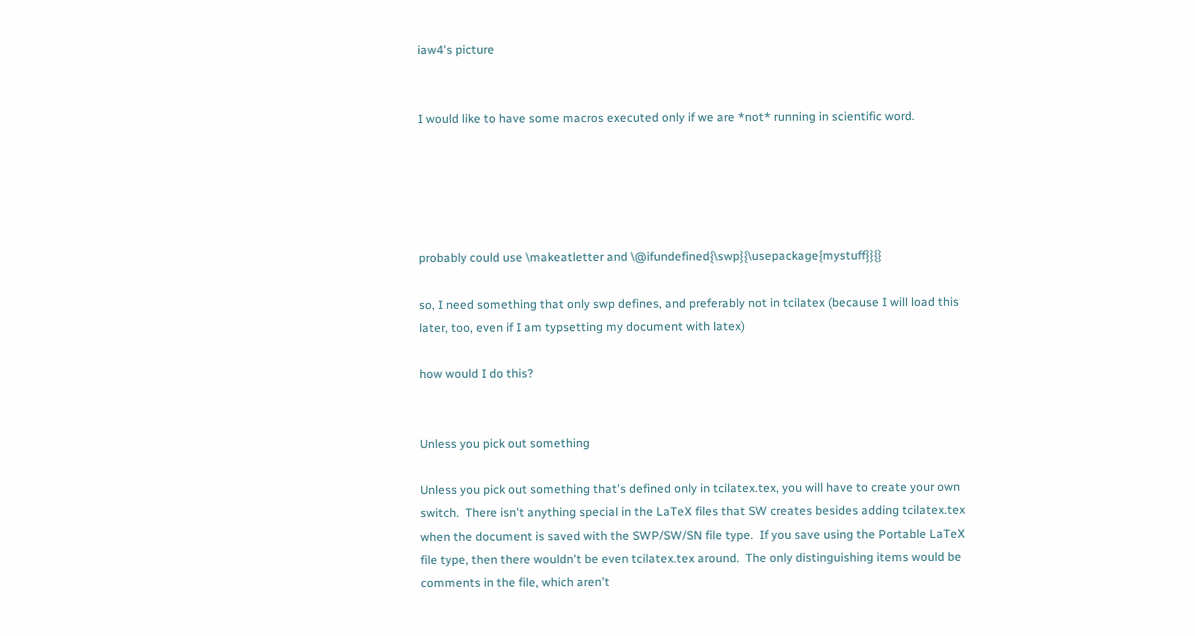iaw4's picture


I would like to have some macros executed only if we are *not* running in scientific word.





probably could use \makeatletter and \@ifundefined{\swp}{\usepackage{mystuff}}{}

so, I need something that only swp defines, and preferably not in tcilatex (because I will load this later, too, even if I am typsetting my document with latex)

how would I do this?


Unless you pick out something

Unless you pick out something that's defined only in tcilatex.tex, you will have to create your own switch.  There isn't anything special in the LaTeX files that SW creates besides adding tcilatex.tex when the document is saved with the SWP/SW/SN file type.  If you save using the Portable LaTeX file type, then there wouldn't be even tcilatex.tex around.  The only distinguishing items would be comments in the file, which aren't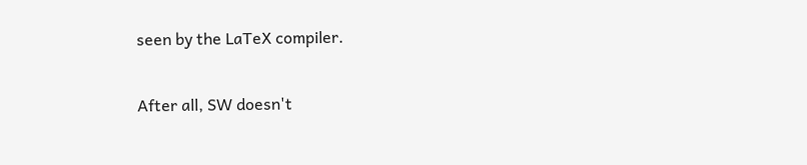seen by the LaTeX compiler.

After all, SW doesn't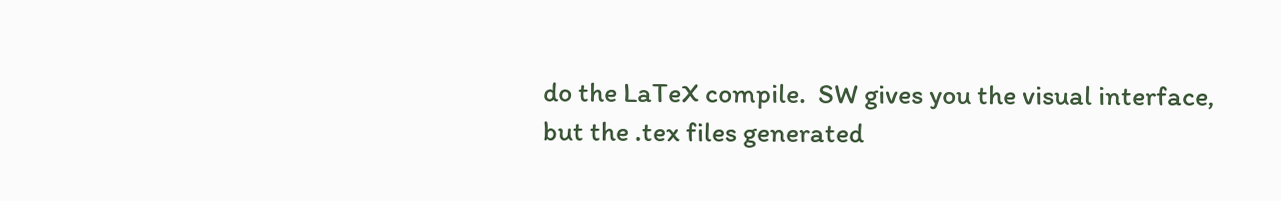do the LaTeX compile.  SW gives you the visual interface, but the .tex files generated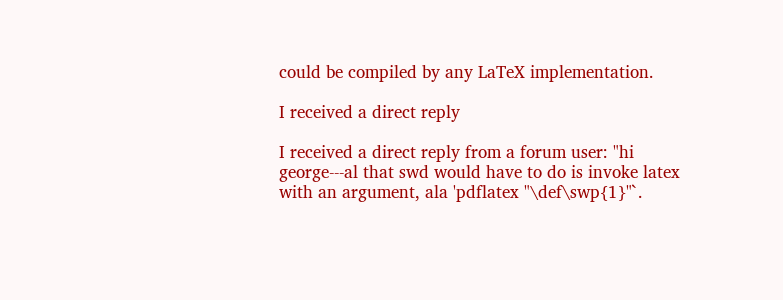could be compiled by any LaTeX implementation.

I received a direct reply

I received a direct reply from a forum user: "hi george---al that swd would have to do is invoke latex with an argument, ala 'pdflatex "\def\swp{1}"`.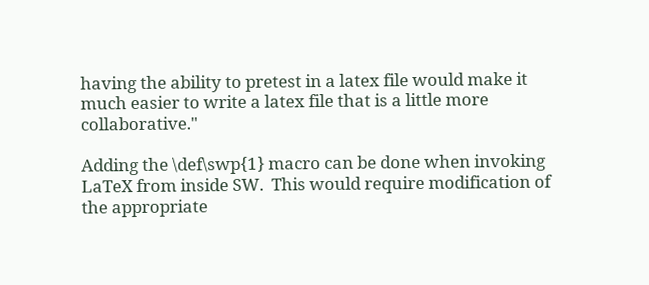having the ability to pretest in a latex file would make it much easier to write a latex file that is a little more collaborative."

Adding the \def\swp{1} macro can be done when invoking LaTeX from inside SW.  This would require modification of the appropriate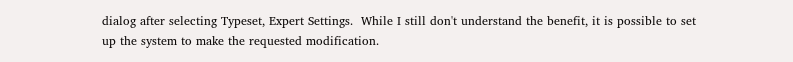dialog after selecting Typeset, Expert Settings.  While I still don't understand the benefit, it is possible to set up the system to make the requested modification.